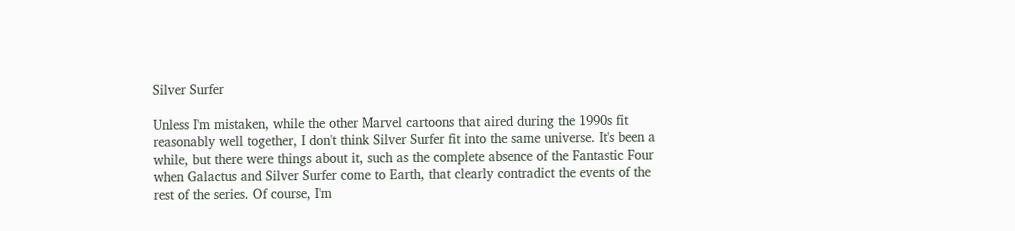Silver Surfer

Unless I'm mistaken, while the other Marvel cartoons that aired during the 1990s fit reasonably well together, I don't think Silver Surfer fit into the same universe. It's been a while, but there were things about it, such as the complete absence of the Fantastic Four when Galactus and Silver Surfer come to Earth, that clearly contradict the events of the rest of the series. Of course, I'm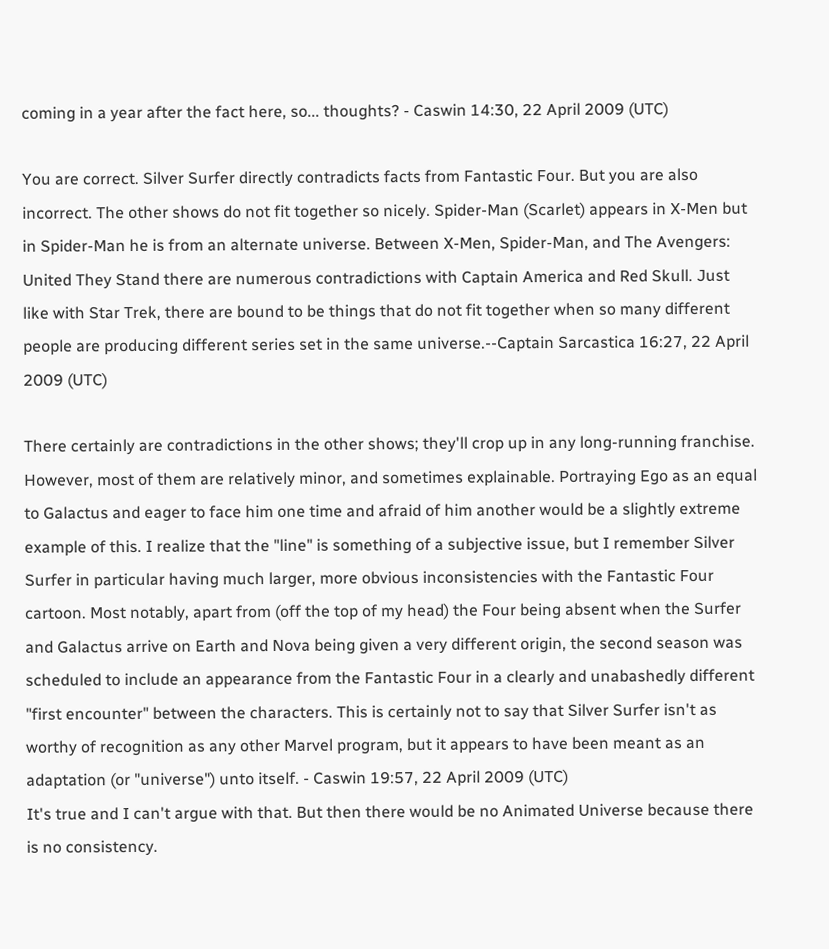coming in a year after the fact here, so... thoughts? - Caswin 14:30, 22 April 2009 (UTC)

You are correct. Silver Surfer directly contradicts facts from Fantastic Four. But you are also incorrect. The other shows do not fit together so nicely. Spider-Man (Scarlet) appears in X-Men but in Spider-Man he is from an alternate universe. Between X-Men, Spider-Man, and The Avengers: United They Stand there are numerous contradictions with Captain America and Red Skull. Just like with Star Trek, there are bound to be things that do not fit together when so many different people are producing different series set in the same universe.--Captain Sarcastica 16:27, 22 April 2009 (UTC)

There certainly are contradictions in the other shows; they'll crop up in any long-running franchise. However, most of them are relatively minor, and sometimes explainable. Portraying Ego as an equal to Galactus and eager to face him one time and afraid of him another would be a slightly extreme example of this. I realize that the "line" is something of a subjective issue, but I remember Silver Surfer in particular having much larger, more obvious inconsistencies with the Fantastic Four cartoon. Most notably, apart from (off the top of my head) the Four being absent when the Surfer and Galactus arrive on Earth and Nova being given a very different origin, the second season was scheduled to include an appearance from the Fantastic Four in a clearly and unabashedly different "first encounter" between the characters. This is certainly not to say that Silver Surfer isn't as worthy of recognition as any other Marvel program, but it appears to have been meant as an adaptation (or "universe") unto itself. - Caswin 19:57, 22 April 2009 (UTC)
It's true and I can't argue with that. But then there would be no Animated Universe because there is no consistency.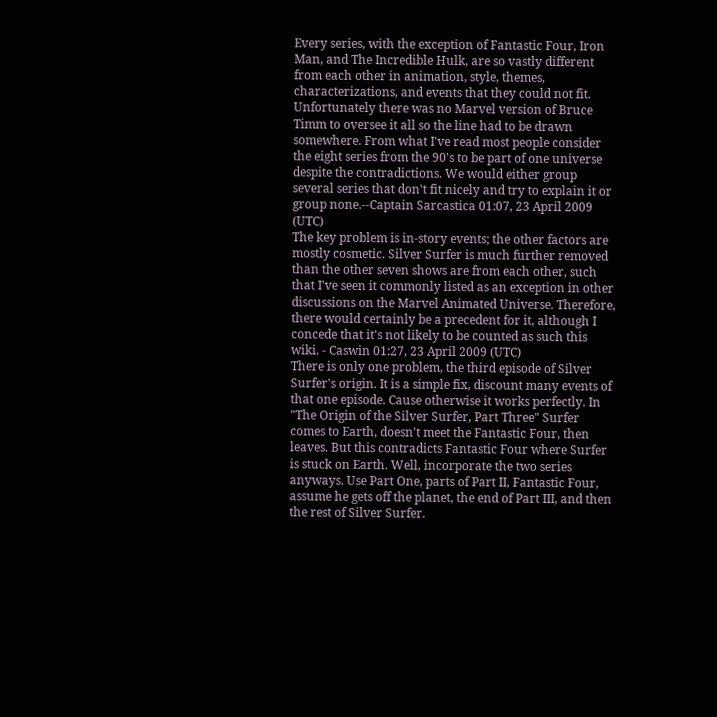Every series, with the exception of Fantastic Four, Iron Man, and The Incredible Hulk, are so vastly different from each other in animation, style, themes, characterizations, and events that they could not fit. Unfortunately there was no Marvel version of Bruce Timm to oversee it all so the line had to be drawn somewhere. From what I've read most people consider the eight series from the 90's to be part of one universe despite the contradictions. We would either group several series that don't fit nicely and try to explain it or group none.--Captain Sarcastica 01:07, 23 April 2009 (UTC)
The key problem is in-story events; the other factors are mostly cosmetic. Silver Surfer is much further removed than the other seven shows are from each other, such that I've seen it commonly listed as an exception in other discussions on the Marvel Animated Universe. Therefore, there would certainly be a precedent for it, although I concede that it's not likely to be counted as such this wiki. - Caswin 01:27, 23 April 2009 (UTC)
There is only one problem, the third episode of Silver Surfer's origin. It is a simple fix, discount many events of that one episode. Cause otherwise it works perfectly. In "The Origin of the Silver Surfer, Part Three" Surfer comes to Earth, doesn't meet the Fantastic Four, then leaves. But this contradicts Fantastic Four where Surfer is stuck on Earth. Well, incorporate the two series anyways. Use Part One, parts of Part II, Fantastic Four, assume he gets off the planet, the end of Part III, and then the rest of Silver Surfer.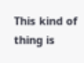This kind of thing is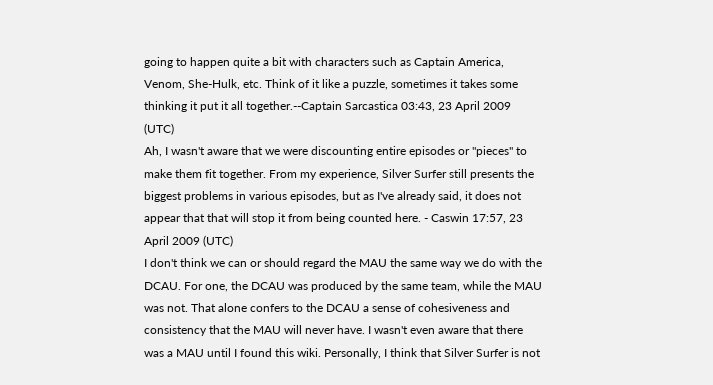going to happen quite a bit with characters such as Captain America, Venom, She-Hulk, etc. Think of it like a puzzle, sometimes it takes some thinking it put it all together.--Captain Sarcastica 03:43, 23 April 2009 (UTC)
Ah, I wasn't aware that we were discounting entire episodes or "pieces" to make them fit together. From my experience, Silver Surfer still presents the biggest problems in various episodes, but as I've already said, it does not appear that that will stop it from being counted here. - Caswin 17:57, 23 April 2009 (UTC)
I don't think we can or should regard the MAU the same way we do with the DCAU. For one, the DCAU was produced by the same team, while the MAU was not. That alone confers to the DCAU a sense of cohesiveness and consistency that the MAU will never have. I wasn't even aware that there was a MAU until I found this wiki. Personally, I think that Silver Surfer is not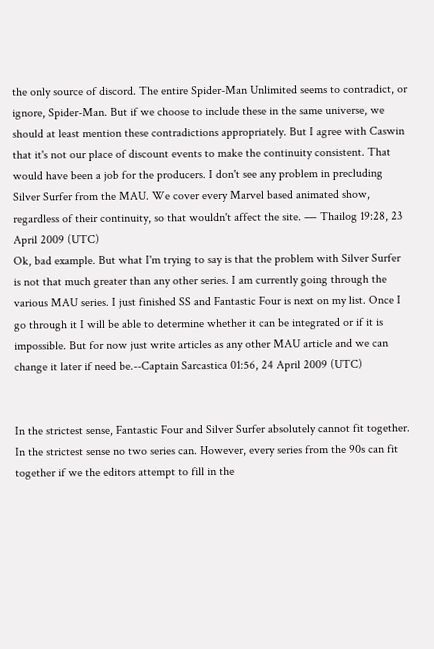the only source of discord. The entire Spider-Man Unlimited seems to contradict, or ignore, Spider-Man. But if we choose to include these in the same universe, we should at least mention these contradictions appropriately. But I agree with Caswin that it's not our place of discount events to make the continuity consistent. That would have been a job for the producers. I don't see any problem in precluding Silver Surfer from the MAU. We cover every Marvel based animated show, regardless of their continuity, so that wouldn't affect the site. ― Thailog 19:28, 23 April 2009 (UTC)
Ok, bad example. But what I'm trying to say is that the problem with Silver Surfer is not that much greater than any other series. I am currently going through the various MAU series. I just finished SS and Fantastic Four is next on my list. Once I go through it I will be able to determine whether it can be integrated or if it is impossible. But for now just write articles as any other MAU article and we can change it later if need be.--Captain Sarcastica 01:56, 24 April 2009 (UTC)


In the strictest sense, Fantastic Four and Silver Surfer absolutely cannot fit together. In the strictest sense no two series can. However, every series from the 90s can fit together if we the editors attempt to fill in the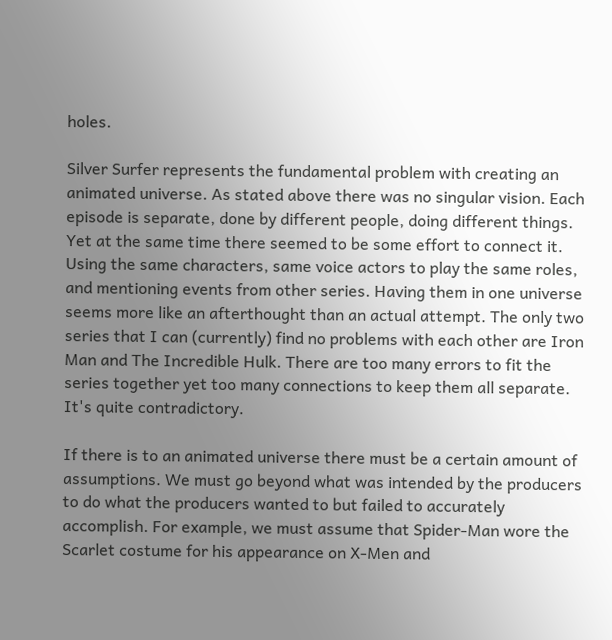holes.

Silver Surfer represents the fundamental problem with creating an animated universe. As stated above there was no singular vision. Each episode is separate, done by different people, doing different things. Yet at the same time there seemed to be some effort to connect it. Using the same characters, same voice actors to play the same roles, and mentioning events from other series. Having them in one universe seems more like an afterthought than an actual attempt. The only two series that I can (currently) find no problems with each other are Iron Man and The Incredible Hulk. There are too many errors to fit the series together yet too many connections to keep them all separate. It's quite contradictory.

If there is to an animated universe there must be a certain amount of assumptions. We must go beyond what was intended by the producers to do what the producers wanted to but failed to accurately accomplish. For example, we must assume that Spider-Man wore the Scarlet costume for his appearance on X-Men and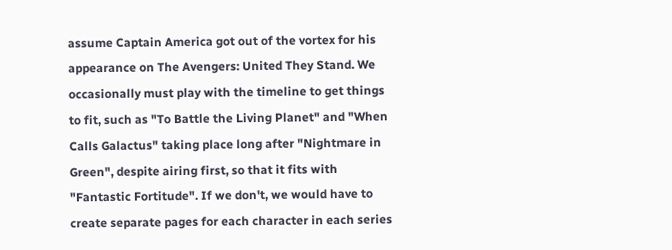assume Captain America got out of the vortex for his appearance on The Avengers: United They Stand. We occasionally must play with the timeline to get things to fit, such as "To Battle the Living Planet" and "When Calls Galactus" taking place long after "Nightmare in Green", despite airing first, so that it fits with "Fantastic Fortitude". If we don't, we would have to create separate pages for each character in each series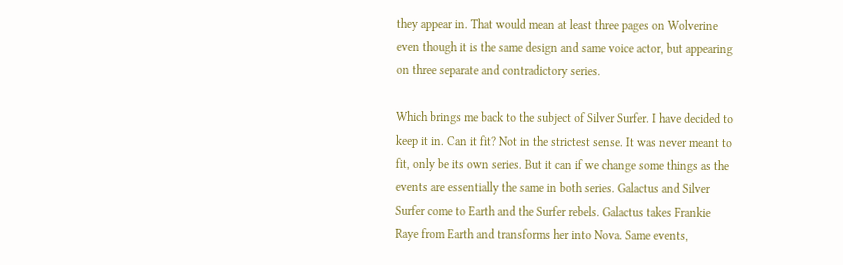they appear in. That would mean at least three pages on Wolverine even though it is the same design and same voice actor, but appearing on three separate and contradictory series.

Which brings me back to the subject of Silver Surfer. I have decided to keep it in. Can it fit? Not in the strictest sense. It was never meant to fit, only be its own series. But it can if we change some things as the events are essentially the same in both series. Galactus and Silver Surfer come to Earth and the Surfer rebels. Galactus takes Frankie Raye from Earth and transforms her into Nova. Same events,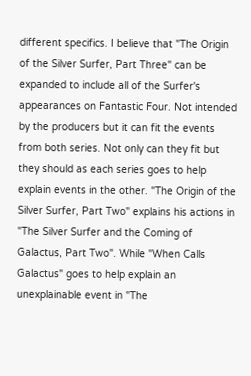different specifics. I believe that "The Origin of the Silver Surfer, Part Three" can be expanded to include all of the Surfer's appearances on Fantastic Four. Not intended by the producers but it can fit the events from both series. Not only can they fit but they should as each series goes to help explain events in the other. "The Origin of the Silver Surfer, Part Two" explains his actions in "The Silver Surfer and the Coming of Galactus, Part Two". While "When Calls Galactus" goes to help explain an unexplainable event in "The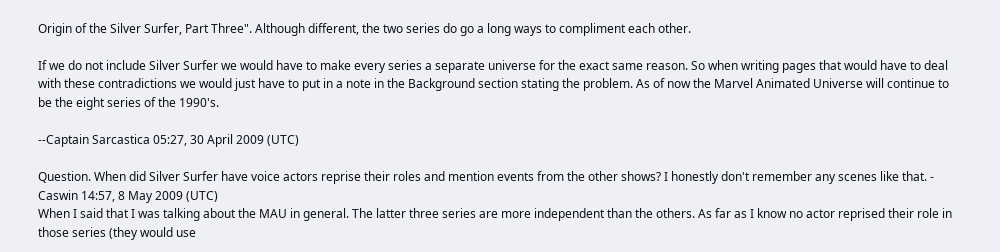Origin of the Silver Surfer, Part Three". Although different, the two series do go a long ways to compliment each other.

If we do not include Silver Surfer we would have to make every series a separate universe for the exact same reason. So when writing pages that would have to deal with these contradictions we would just have to put in a note in the Background section stating the problem. As of now the Marvel Animated Universe will continue to be the eight series of the 1990's.

--Captain Sarcastica 05:27, 30 April 2009 (UTC)

Question. When did Silver Surfer have voice actors reprise their roles and mention events from the other shows? I honestly don't remember any scenes like that. - Caswin 14:57, 8 May 2009 (UTC)
When I said that I was talking about the MAU in general. The latter three series are more independent than the others. As far as I know no actor reprised their role in those series (they would use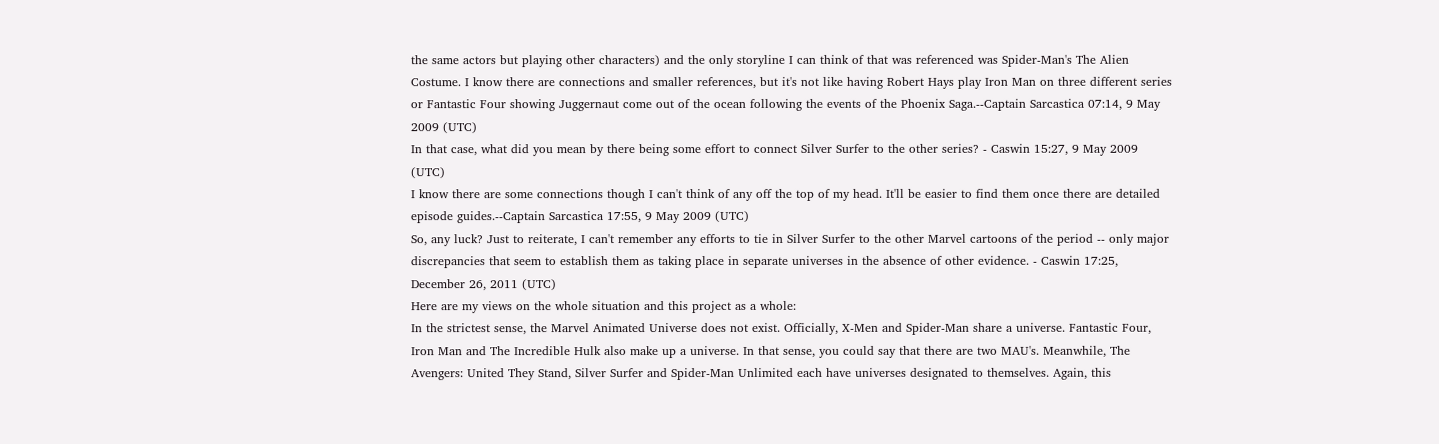the same actors but playing other characters) and the only storyline I can think of that was referenced was Spider-Man's The Alien Costume. I know there are connections and smaller references, but it's not like having Robert Hays play Iron Man on three different series or Fantastic Four showing Juggernaut come out of the ocean following the events of the Phoenix Saga.--Captain Sarcastica 07:14, 9 May 2009 (UTC)
In that case, what did you mean by there being some effort to connect Silver Surfer to the other series? - Caswin 15:27, 9 May 2009 (UTC)
I know there are some connections though I can't think of any off the top of my head. It'll be easier to find them once there are detailed episode guides.--Captain Sarcastica 17:55, 9 May 2009 (UTC)
So, any luck? Just to reiterate, I can't remember any efforts to tie in Silver Surfer to the other Marvel cartoons of the period -- only major discrepancies that seem to establish them as taking place in separate universes in the absence of other evidence. - Caswin 17:25, December 26, 2011 (UTC)
Here are my views on the whole situation and this project as a whole:
In the strictest sense, the Marvel Animated Universe does not exist. Officially, X-Men and Spider-Man share a universe. Fantastic Four, Iron Man and The Incredible Hulk also make up a universe. In that sense, you could say that there are two MAU's. Meanwhile, The Avengers: United They Stand, Silver Surfer and Spider-Man Unlimited each have universes designated to themselves. Again, this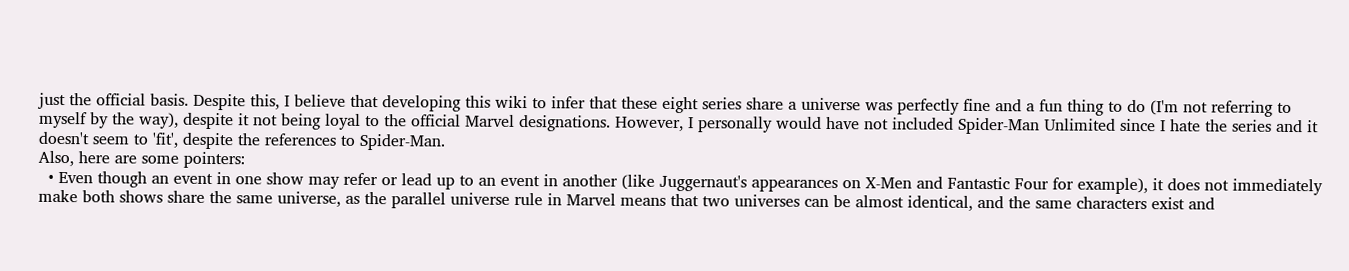just the official basis. Despite this, I believe that developing this wiki to infer that these eight series share a universe was perfectly fine and a fun thing to do (I'm not referring to myself by the way), despite it not being loyal to the official Marvel designations. However, I personally would have not included Spider-Man Unlimited since I hate the series and it doesn't seem to 'fit', despite the references to Spider-Man.
Also, here are some pointers:
  • Even though an event in one show may refer or lead up to an event in another (like Juggernaut's appearances on X-Men and Fantastic Four for example), it does not immediately make both shows share the same universe, as the parallel universe rule in Marvel means that two universes can be almost identical, and the same characters exist and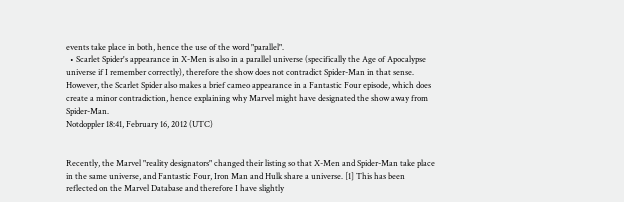events take place in both, hence the use of the word "parallel".
  • Scarlet Spider's appearance in X-Men is also in a parallel universe (specifically the Age of Apocalypse universe if I remember correctly), therefore the show does not contradict Spider-Man in that sense. However, the Scarlet Spider also makes a brief cameo appearance in a Fantastic Four episode, which does create a minor contradiction, hence explaining why Marvel might have designated the show away from Spider-Man.
Notdoppler 18:41, February 16, 2012 (UTC)


Recently, the Marvel "reality designators" changed their listing so that X-Men and Spider-Man take place in the same universe, and Fantastic Four, Iron Man and Hulk share a universe. [1] This has been reflected on the Marvel Database and therefore I have slightly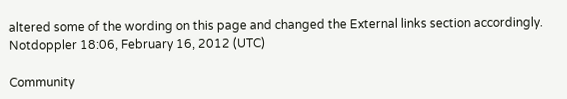altered some of the wording on this page and changed the External links section accordingly. Notdoppler 18:06, February 16, 2012 (UTC)

Community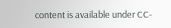content is available under CC-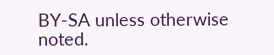BY-SA unless otherwise noted.